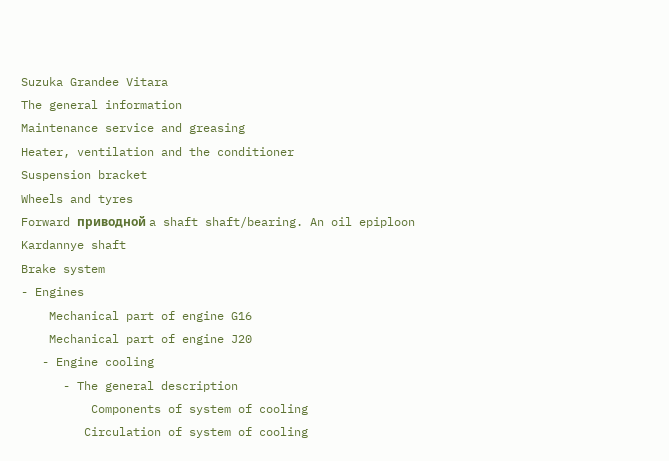Suzuka Grandee Vitara
The general information
Maintenance service and greasing
Heater, ventilation and the conditioner
Suspension bracket
Wheels and tyres
Forward приводной a shaft shaft/bearing. An oil epiploon
Kardannye shaft
Brake system
- Engines
    Mechanical part of engine G16
    Mechanical part of engine J20
   - Engine cooling
      - The general description
          Components of system of cooling
         Circulation of system of cooling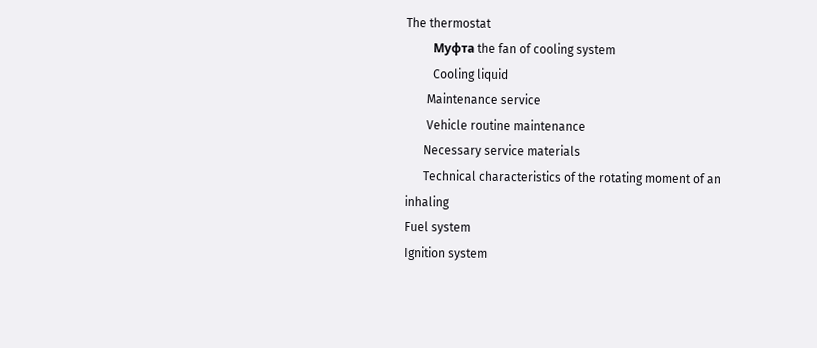The thermostat
         Муфта the fan of cooling system
         Cooling liquid
       Maintenance service
       Vehicle routine maintenance
      Necessary service materials
      Technical characteristics of the rotating moment of an inhaling
Fuel system
Ignition system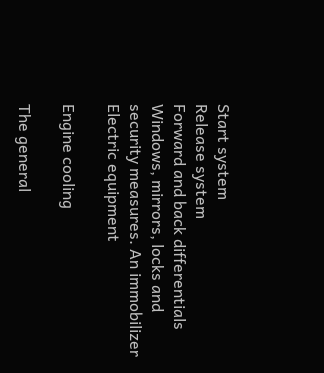Start system
Release system
Forward and back differentials
Windows, mirrors, locks and security measures. An immobilizer
Electric equipment

Engine cooling

The general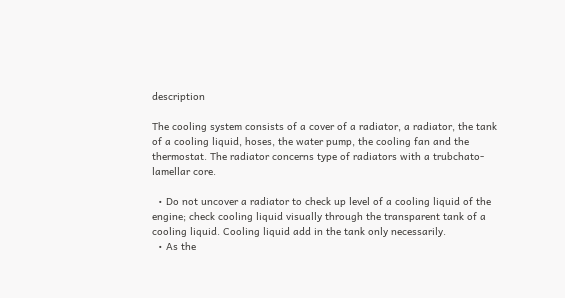description

The cooling system consists of a cover of a radiator, a radiator, the tank of a cooling liquid, hoses, the water pump, the cooling fan and the thermostat. The radiator concerns type of radiators with a trubchato-lamellar core.

  • Do not uncover a radiator to check up level of a cooling liquid of the engine; check cooling liquid visually through the transparent tank of a cooling liquid. Cooling liquid add in the tank only necessarily.
  • As the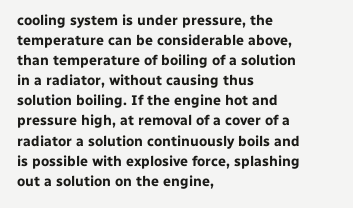cooling system is under pressure, the temperature can be considerable above, than temperature of boiling of a solution in a radiator, without causing thus solution boiling. If the engine hot and pressure high, at removal of a cover of a radiator a solution continuously boils and is possible with explosive force, splashing out a solution on the engine,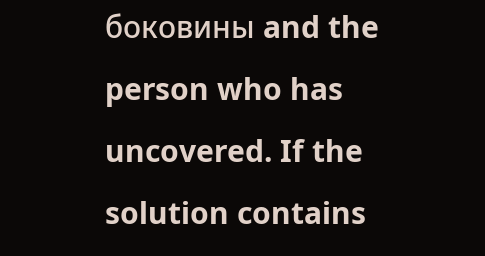боковины and the person who has uncovered. If the solution contains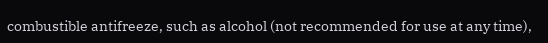combustible antifreeze, such as alcohol (not recommended for use at any time),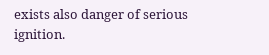exists also danger of serious ignition.